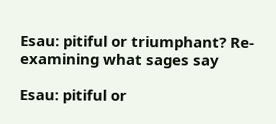Esau: pitiful or triumphant? Re-examining what sages say

Esau: pitiful or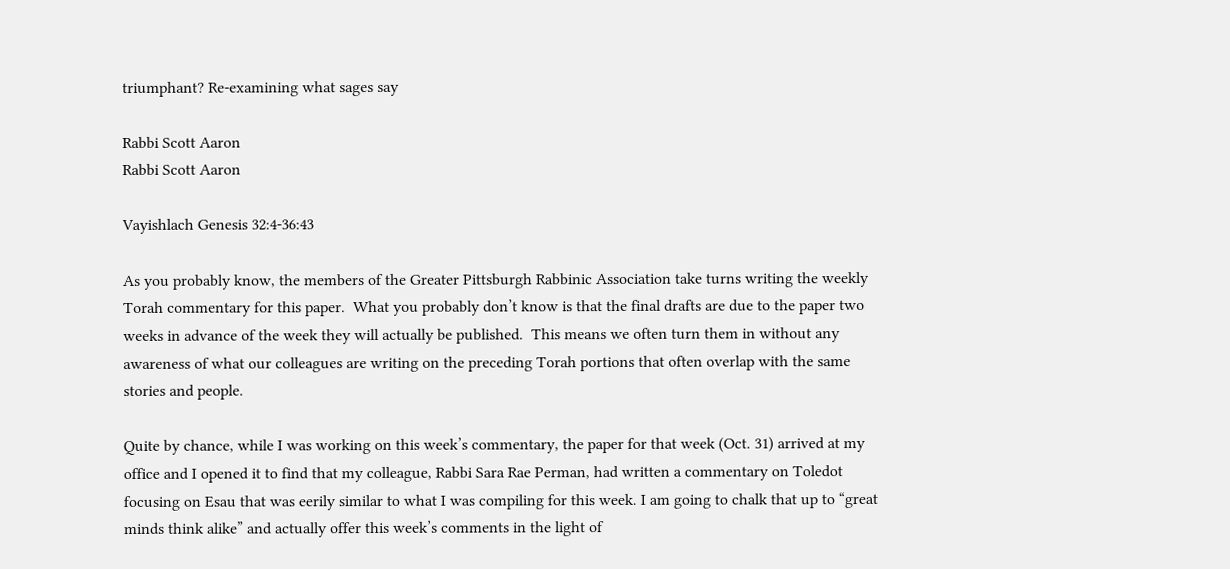triumphant? Re-examining what sages say

Rabbi Scott Aaron
Rabbi Scott Aaron

Vayishlach Genesis 32:4-36:43

As you probably know, the members of the Greater Pittsburgh Rabbinic Association take turns writing the weekly Torah commentary for this paper.  What you probably don’t know is that the final drafts are due to the paper two weeks in advance of the week they will actually be published.  This means we often turn them in without any awareness of what our colleagues are writing on the preceding Torah portions that often overlap with the same stories and people.

Quite by chance, while I was working on this week’s commentary, the paper for that week (Oct. 31) arrived at my office and I opened it to find that my colleague, Rabbi Sara Rae Perman, had written a commentary on Toledot focusing on Esau that was eerily similar to what I was compiling for this week. I am going to chalk that up to “great minds think alike” and actually offer this week’s comments in the light of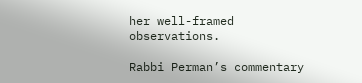her well-framed observations.

Rabbi Perman’s commentary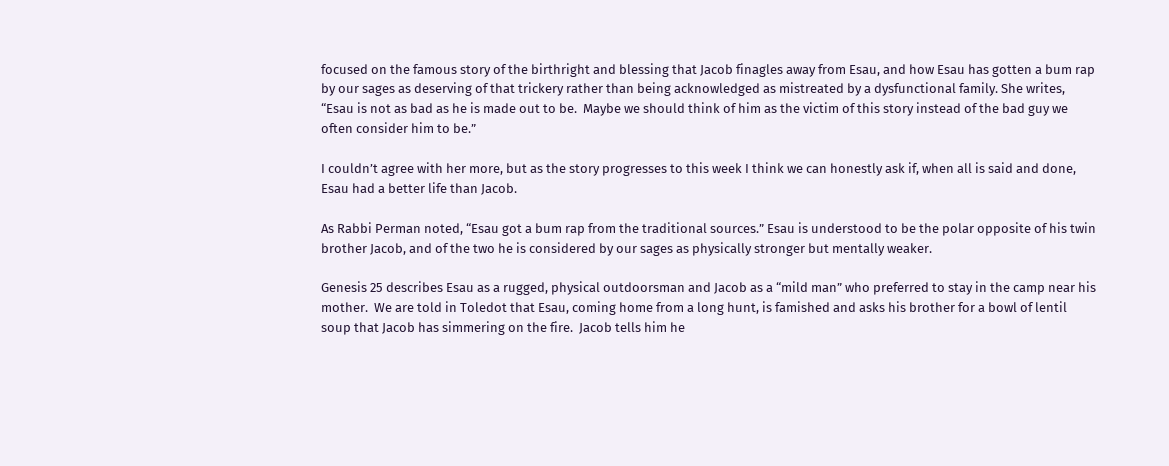focused on the famous story of the birthright and blessing that Jacob finagles away from Esau, and how Esau has gotten a bum rap by our sages as deserving of that trickery rather than being acknowledged as mistreated by a dysfunctional family. She writes, “Esau is not as bad as he is made out to be.  Maybe we should think of him as the victim of this story instead of the bad guy we often consider him to be.”

I couldn’t agree with her more, but as the story progresses to this week I think we can honestly ask if, when all is said and done, Esau had a better life than Jacob.

As Rabbi Perman noted, “Esau got a bum rap from the traditional sources.” Esau is understood to be the polar opposite of his twin brother Jacob, and of the two he is considered by our sages as physically stronger but mentally weaker.

Genesis 25 describes Esau as a rugged, physical outdoorsman and Jacob as a “mild man” who preferred to stay in the camp near his mother.  We are told in Toledot that Esau, coming home from a long hunt, is famished and asks his brother for a bowl of lentil soup that Jacob has simmering on the fire.  Jacob tells him he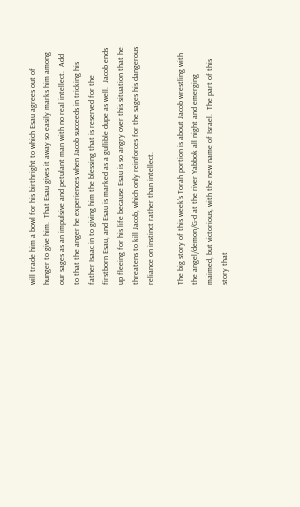will trade him a bowl for his birthright to which Esau agrees out of hunger to give him.  That Esau gives it away so easily marks him among our sages as an impulsive and petulant man with no real intellect.  Add to that the anger he experiences when Jacob succeeds in tricking his father Isaac in to giving him the blessing that is reserved for the firstborn Esau, and Esau is marked as a gullible dupe as well.  Jacob ends up fleeing for his life because Esau is so angry over this situation that he threatens to kill Jacob, which only reinforces for the sages his dangerous reliance on instinct rather than intellect.

The big story of this week’s Torah portion is about Jacob wrestling with the angel/demon/G-d at the river Yabbok all night and emerging maimed, but victorious, with the new name of Israel.  The part of this story that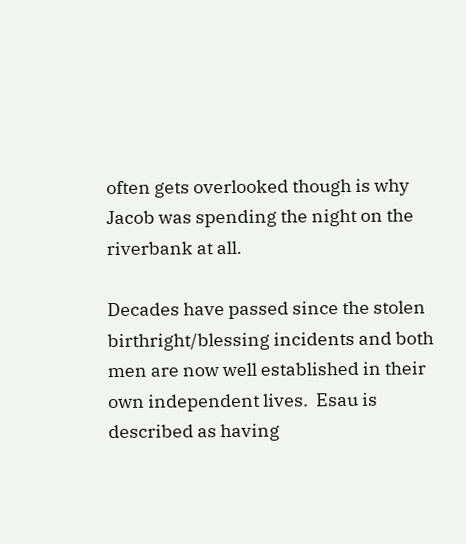often gets overlooked though is why Jacob was spending the night on the riverbank at all.

Decades have passed since the stolen birthright/blessing incidents and both men are now well established in their own independent lives.  Esau is described as having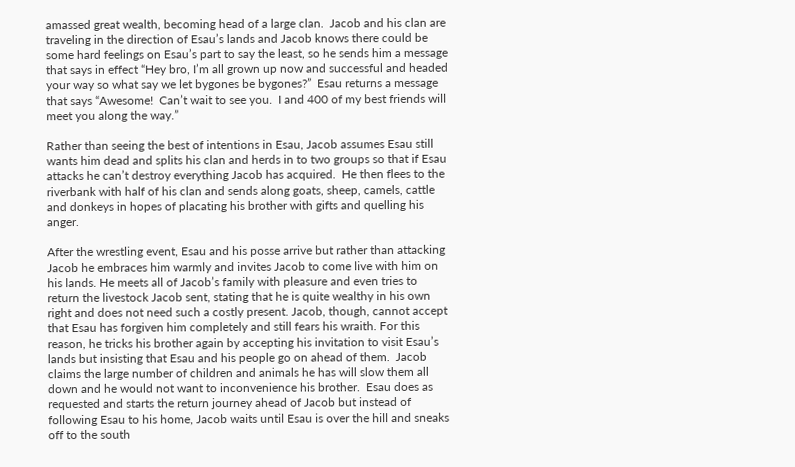amassed great wealth, becoming head of a large clan.  Jacob and his clan are traveling in the direction of Esau’s lands and Jacob knows there could be some hard feelings on Esau’s part to say the least, so he sends him a message that says in effect “Hey bro, I’m all grown up now and successful and headed your way so what say we let bygones be bygones?”  Esau returns a message that says “Awesome!  Can’t wait to see you.  I and 400 of my best friends will meet you along the way.”

Rather than seeing the best of intentions in Esau, Jacob assumes Esau still wants him dead and splits his clan and herds in to two groups so that if Esau attacks he can’t destroy everything Jacob has acquired.  He then flees to the riverbank with half of his clan and sends along goats, sheep, camels, cattle and donkeys in hopes of placating his brother with gifts and quelling his anger.

After the wrestling event, Esau and his posse arrive but rather than attacking Jacob he embraces him warmly and invites Jacob to come live with him on his lands. He meets all of Jacob’s family with pleasure and even tries to return the livestock Jacob sent, stating that he is quite wealthy in his own right and does not need such a costly present. Jacob, though, cannot accept that Esau has forgiven him completely and still fears his wraith. For this reason, he tricks his brother again by accepting his invitation to visit Esau’s lands but insisting that Esau and his people go on ahead of them.  Jacob claims the large number of children and animals he has will slow them all down and he would not want to inconvenience his brother.  Esau does as requested and starts the return journey ahead of Jacob but instead of following Esau to his home, Jacob waits until Esau is over the hill and sneaks off to the south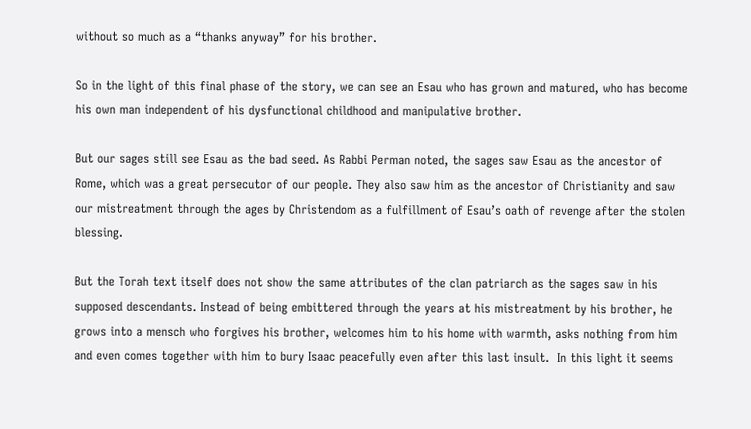without so much as a “thanks anyway” for his brother.

So in the light of this final phase of the story, we can see an Esau who has grown and matured, who has become his own man independent of his dysfunctional childhood and manipulative brother.

But our sages still see Esau as the bad seed. As Rabbi Perman noted, the sages saw Esau as the ancestor of Rome, which was a great persecutor of our people. They also saw him as the ancestor of Christianity and saw our mistreatment through the ages by Christendom as a fulfillment of Esau’s oath of revenge after the stolen blessing.

But the Torah text itself does not show the same attributes of the clan patriarch as the sages saw in his supposed descendants. Instead of being embittered through the years at his mistreatment by his brother, he grows into a mensch who forgives his brother, welcomes him to his home with warmth, asks nothing from him and even comes together with him to bury Isaac peacefully even after this last insult.  In this light it seems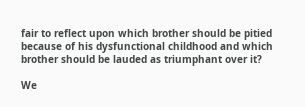fair to reflect upon which brother should be pitied because of his dysfunctional childhood and which brother should be lauded as triumphant over it?

We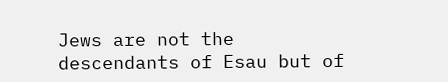Jews are not the descendants of Esau but of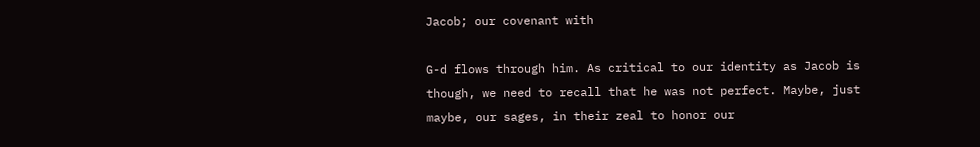Jacob; our covenant with

G-d flows through him. As critical to our identity as Jacob is though, we need to recall that he was not perfect. Maybe, just maybe, our sages, in their zeal to honor our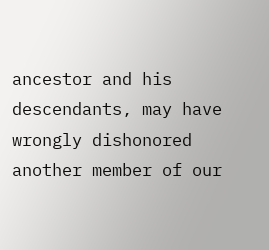ancestor and his descendants, may have wrongly dishonored another member of our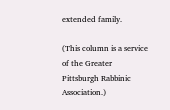extended family.

(This column is a service of the Greater Pittsburgh Rabbinic Association.)